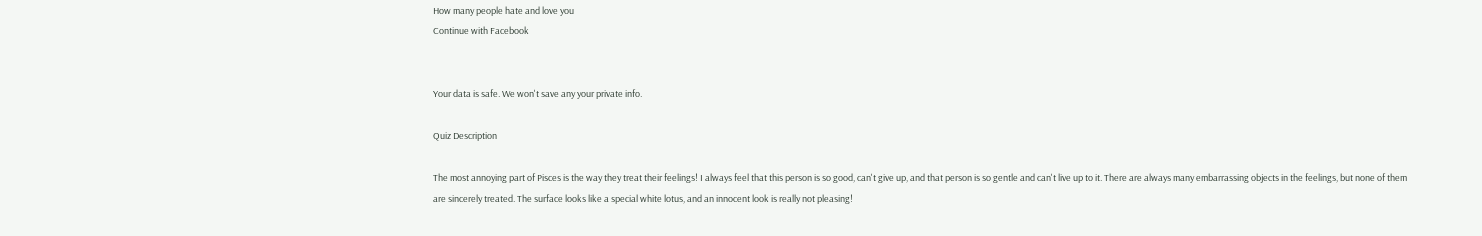How many people hate and love you
Continue with Facebook


Your data is safe. We won't save any your private info.

Quiz Description

The most annoying part of Pisces is the way they treat their feelings! I always feel that this person is so good, can't give up, and that person is so gentle and can't live up to it. There are always many embarrassing objects in the feelings, but none of them are sincerely treated. The surface looks like a special white lotus, and an innocent look is really not pleasing!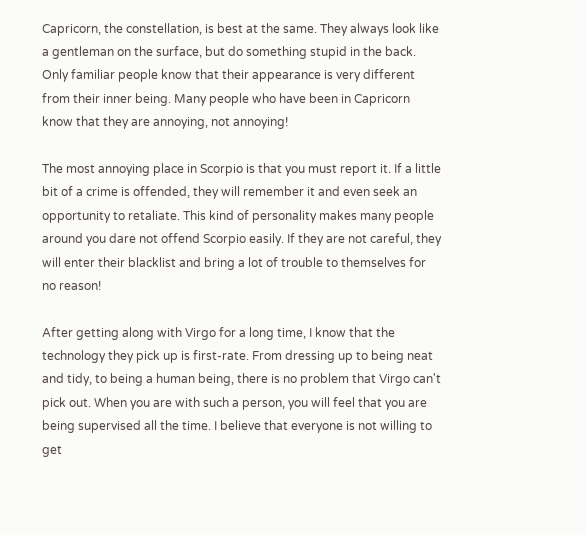Capricorn, the constellation, is best at the same. They always look like a gentleman on the surface, but do something stupid in the back. Only familiar people know that their appearance is very different from their inner being. Many people who have been in Capricorn know that they are annoying, not annoying!

The most annoying place in Scorpio is that you must report it. If a little bit of a crime is offended, they will remember it and even seek an opportunity to retaliate. This kind of personality makes many people around you dare not offend Scorpio easily. If they are not careful, they will enter their blacklist and bring a lot of trouble to themselves for no reason!

After getting along with Virgo for a long time, I know that the technology they pick up is first-rate. From dressing up to being neat and tidy, to being a human being, there is no problem that Virgo can't pick out. When you are with such a person, you will feel that you are being supervised all the time. I believe that everyone is not willing to get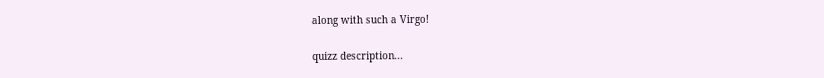along with such a Virgo!

quizz description...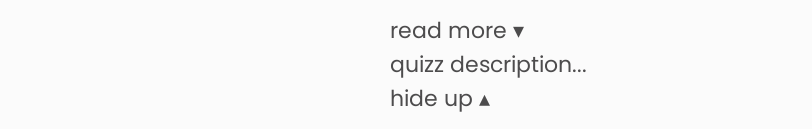read more ▾
quizz description...
hide up ▴